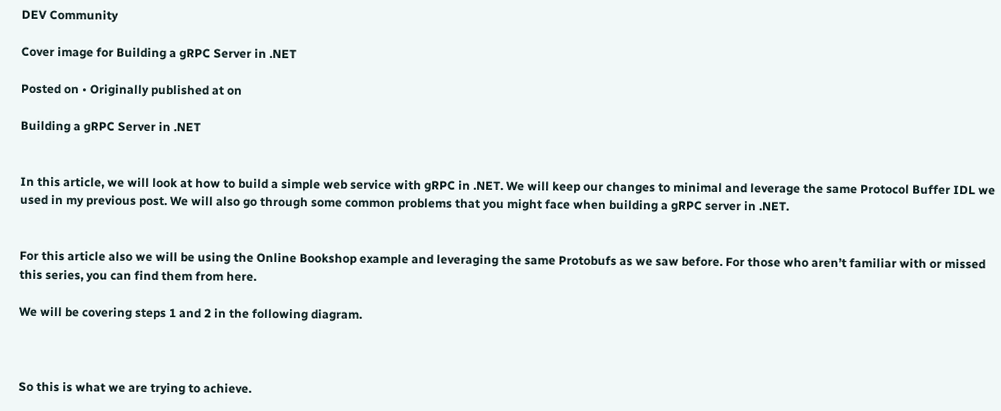DEV Community

Cover image for Building a gRPC Server in .NET

Posted on • Originally published at on

Building a gRPC Server in .NET


In this article, we will look at how to build a simple web service with gRPC in .NET. We will keep our changes to minimal and leverage the same Protocol Buffer IDL we used in my previous post. We will also go through some common problems that you might face when building a gRPC server in .NET.


For this article also we will be using the Online Bookshop example and leveraging the same Protobufs as we saw before. For those who aren’t familiar with or missed this series, you can find them from here.

We will be covering steps 1 and 2 in the following diagram.



So this is what we are trying to achieve.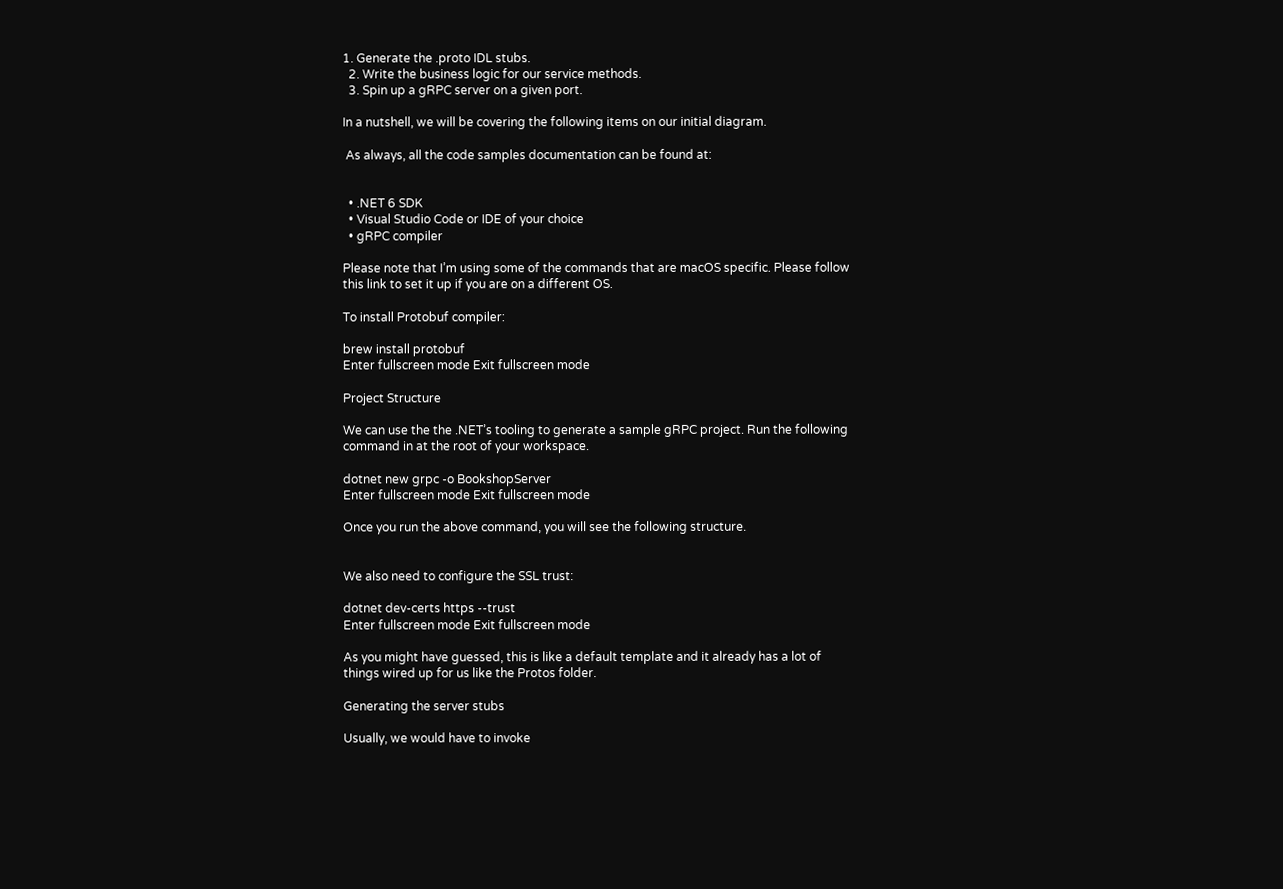1. Generate the .proto IDL stubs.
  2. Write the business logic for our service methods.
  3. Spin up a gRPC server on a given port.

In a nutshell, we will be covering the following items on our initial diagram.

 As always, all the code samples documentation can be found at:


  • .NET 6 SDK
  • Visual Studio Code or IDE of your choice
  • gRPC compiler

Please note that I’m using some of the commands that are macOS specific. Please follow this link to set it up if you are on a different OS.

To install Protobuf compiler:

brew install protobuf
Enter fullscreen mode Exit fullscreen mode

Project Structure

We can use the the .NET’s tooling to generate a sample gRPC project. Run the following command in at the root of your workspace.

dotnet new grpc -o BookshopServer
Enter fullscreen mode Exit fullscreen mode

Once you run the above command, you will see the following structure.


We also need to configure the SSL trust:

dotnet dev-certs https --trust
Enter fullscreen mode Exit fullscreen mode

As you might have guessed, this is like a default template and it already has a lot of things wired up for us like the Protos folder.

Generating the server stubs

Usually, we would have to invoke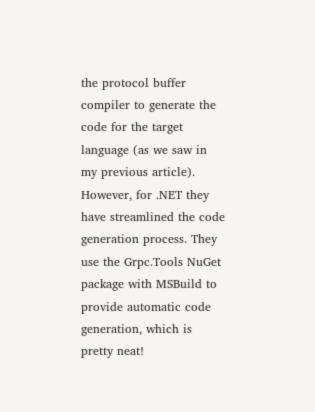the protocol buffer compiler to generate the code for the target language (as we saw in my previous article). However, for .NET they have streamlined the code generation process. They use the Grpc.Tools NuGet package with MSBuild to provide automatic code generation, which is pretty neat!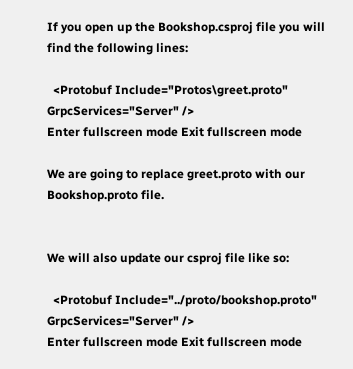If you open up the Bookshop.csproj file you will find the following lines:

  <Protobuf Include="Protos\greet.proto" GrpcServices="Server" />
Enter fullscreen mode Exit fullscreen mode

We are going to replace greet.proto with our Bookshop.proto file.


We will also update our csproj file like so:

  <Protobuf Include="../proto/bookshop.proto" GrpcServices="Server" />
Enter fullscreen mode Exit fullscreen mode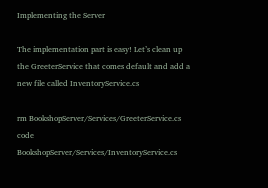Implementing the Server

The implementation part is easy! Let’s clean up the GreeterService that comes default and add a new file called InventoryService.cs

rm BookshopServer/Services/GreeterService.cs
code BookshopServer/Services/InventoryService.cs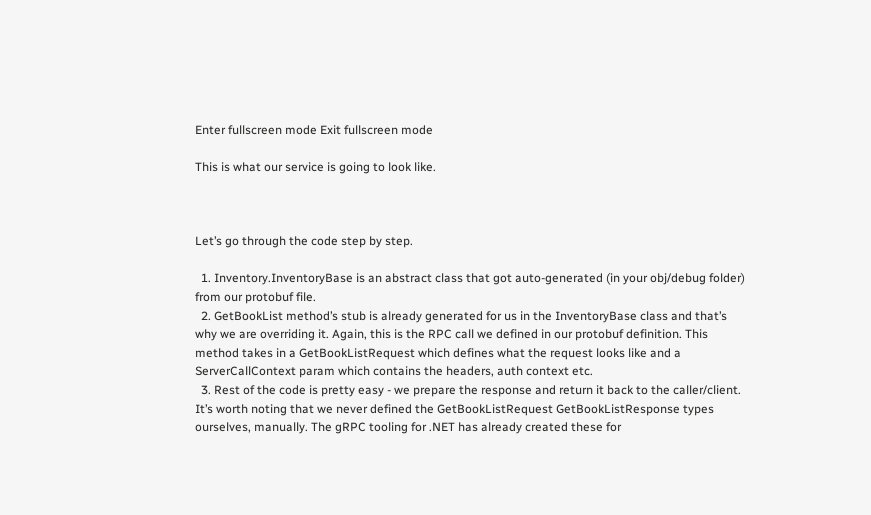Enter fullscreen mode Exit fullscreen mode

This is what our service is going to look like.



Let’s go through the code step by step.

  1. Inventory.InventoryBase is an abstract class that got auto-generated (in your obj/debug folder) from our protobuf file.
  2. GetBookList method’s stub is already generated for us in the InventoryBase class and that’s why we are overriding it. Again, this is the RPC call we defined in our protobuf definition. This method takes in a GetBookListRequest which defines what the request looks like and a ServerCallContext param which contains the headers, auth context etc.
  3. Rest of the code is pretty easy - we prepare the response and return it back to the caller/client. It’s worth noting that we never defined the GetBookListRequest GetBookListResponse types ourselves, manually. The gRPC tooling for .NET has already created these for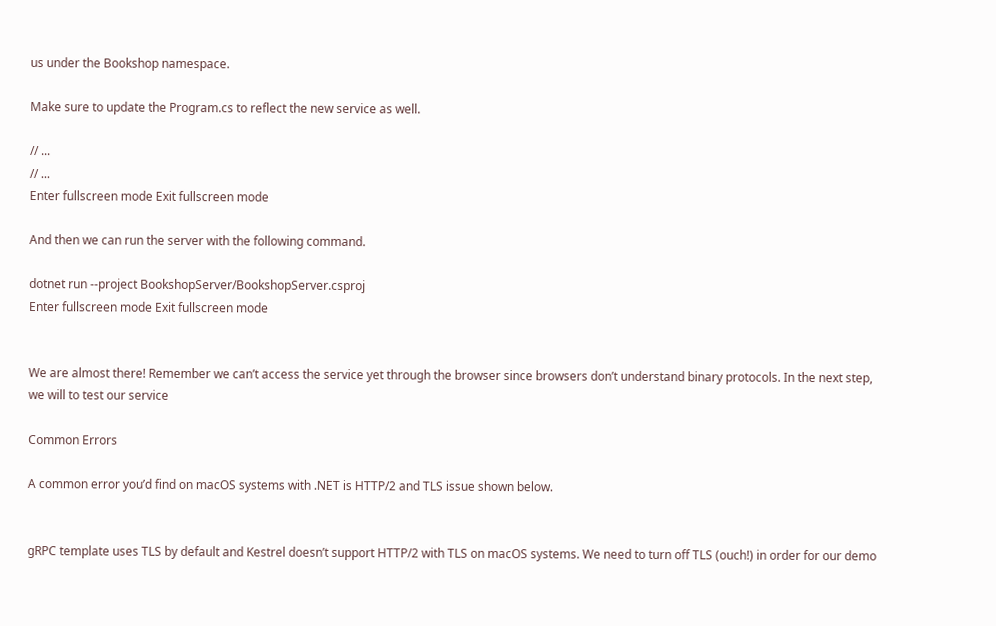us under the Bookshop namespace.

Make sure to update the Program.cs to reflect the new service as well.

// ...
// ...
Enter fullscreen mode Exit fullscreen mode

And then we can run the server with the following command.

dotnet run --project BookshopServer/BookshopServer.csproj
Enter fullscreen mode Exit fullscreen mode


We are almost there! Remember we can’t access the service yet through the browser since browsers don’t understand binary protocols. In the next step, we will to test our service

Common Errors

A common error you’d find on macOS systems with .NET is HTTP/2 and TLS issue shown below.


gRPC template uses TLS by default and Kestrel doesn’t support HTTP/2 with TLS on macOS systems. We need to turn off TLS (ouch!) in order for our demo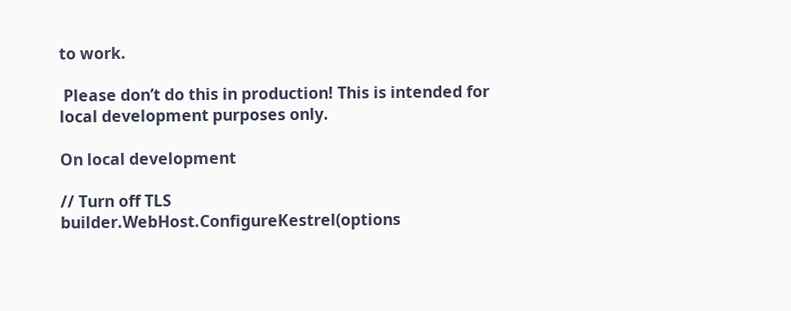to work.

 Please don’t do this in production! This is intended for local development purposes only.

On local development

// Turn off TLS
builder.WebHost.ConfigureKestrel(options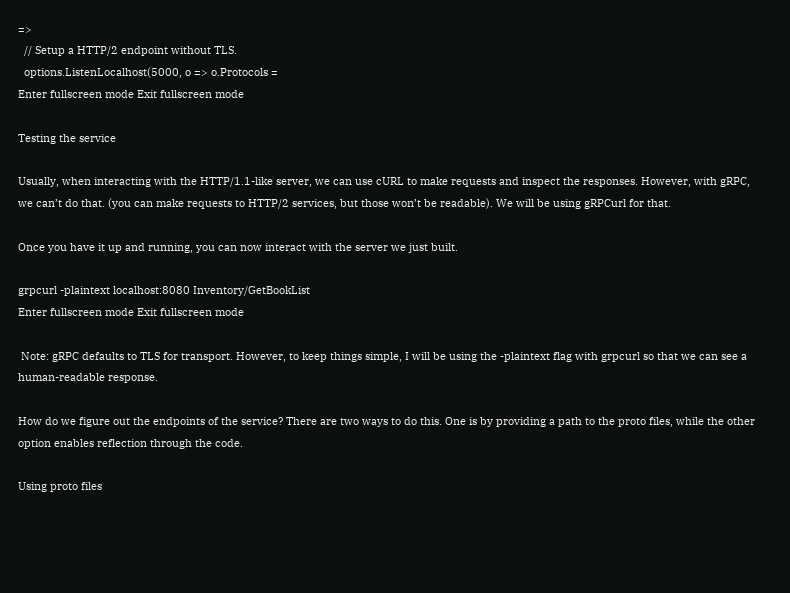=>
  // Setup a HTTP/2 endpoint without TLS.
  options.ListenLocalhost(5000, o => o.Protocols =
Enter fullscreen mode Exit fullscreen mode

Testing the service

Usually, when interacting with the HTTP/1.1-like server, we can use cURL to make requests and inspect the responses. However, with gRPC, we can’t do that. (you can make requests to HTTP/2 services, but those won’t be readable). We will be using gRPCurl for that.

Once you have it up and running, you can now interact with the server we just built.

grpcurl -plaintext localhost:8080 Inventory/GetBookList
Enter fullscreen mode Exit fullscreen mode

 Note: gRPC defaults to TLS for transport. However, to keep things simple, I will be using the -plaintext flag with grpcurl so that we can see a human-readable response.

How do we figure out the endpoints of the service? There are two ways to do this. One is by providing a path to the proto files, while the other option enables reflection through the code.

Using proto files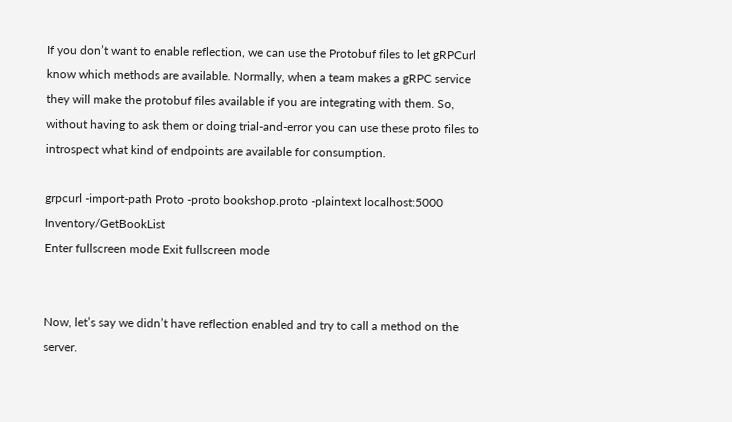If you don’t want to enable reflection, we can use the Protobuf files to let gRPCurl know which methods are available. Normally, when a team makes a gRPC service they will make the protobuf files available if you are integrating with them. So, without having to ask them or doing trial-and-error you can use these proto files to introspect what kind of endpoints are available for consumption.

grpcurl -import-path Proto -proto bookshop.proto -plaintext localhost:5000 Inventory/GetBookList
Enter fullscreen mode Exit fullscreen mode


Now, let’s say we didn’t have reflection enabled and try to call a method on the server.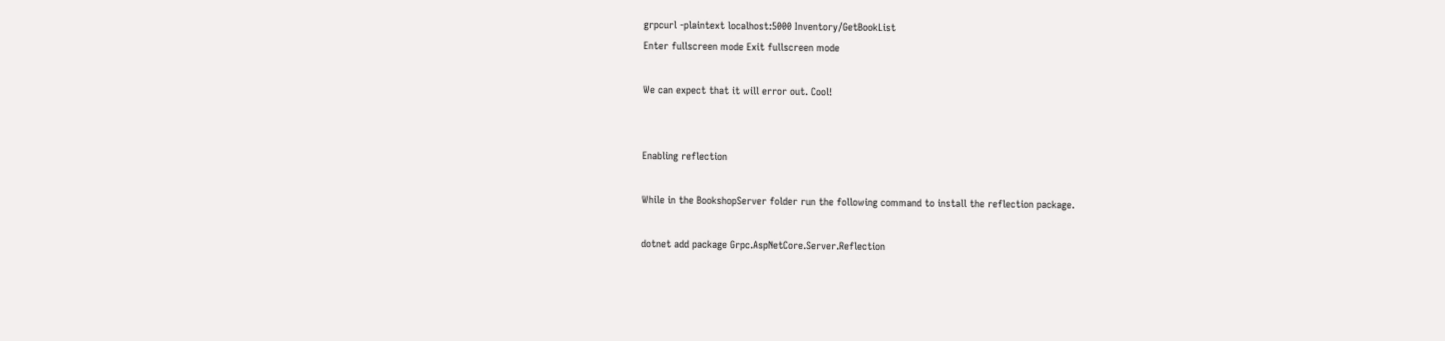grpcurl -plaintext localhost:5000 Inventory/GetBookList
Enter fullscreen mode Exit fullscreen mode

We can expect that it will error out. Cool!


Enabling reflection

While in the BookshopServer folder run the following command to install the reflection package.

dotnet add package Grpc.AspNetCore.Server.Reflection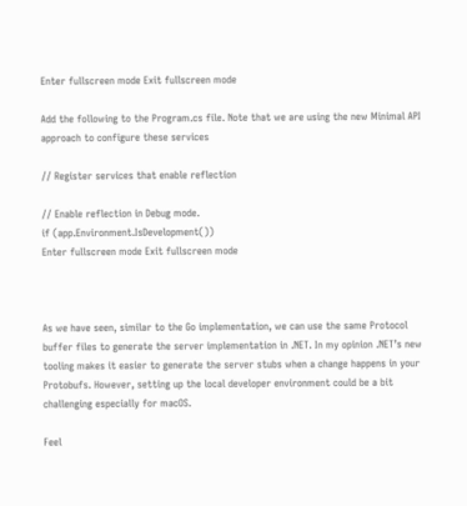Enter fullscreen mode Exit fullscreen mode

Add the following to the Program.cs file. Note that we are using the new Minimal API approach to configure these services

// Register services that enable reflection

// Enable reflection in Debug mode.
if (app.Environment.IsDevelopment())
Enter fullscreen mode Exit fullscreen mode



As we have seen, similar to the Go implementation, we can use the same Protocol buffer files to generate the server implementation in .NET. In my opinion .NET’s new tooling makes it easier to generate the server stubs when a change happens in your Protobufs. However, setting up the local developer environment could be a bit challenging especially for macOS.

Feel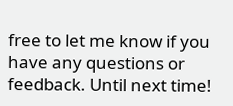free to let me know if you have any questions or feedback. Until next time!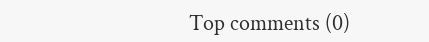Top comments (0)